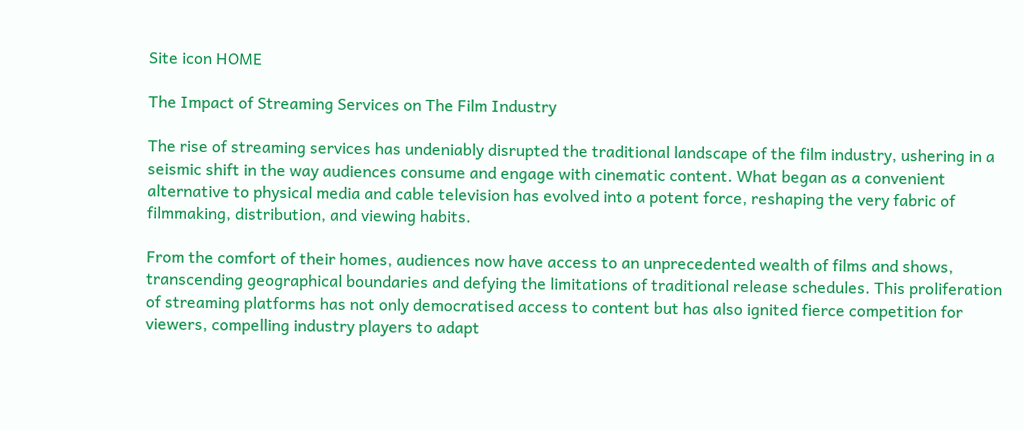Site icon HOME

The Impact of Streaming Services on The Film Industry

The rise of streaming services has undeniably disrupted the traditional landscape of the film industry, ushering in a seismic shift in the way audiences consume and engage with cinematic content. What began as a convenient alternative to physical media and cable television has evolved into a potent force, reshaping the very fabric of filmmaking, distribution, and viewing habits.

From the comfort of their homes, audiences now have access to an unprecedented wealth of films and shows, transcending geographical boundaries and defying the limitations of traditional release schedules. This proliferation of streaming platforms has not only democratised access to content but has also ignited fierce competition for viewers, compelling industry players to adapt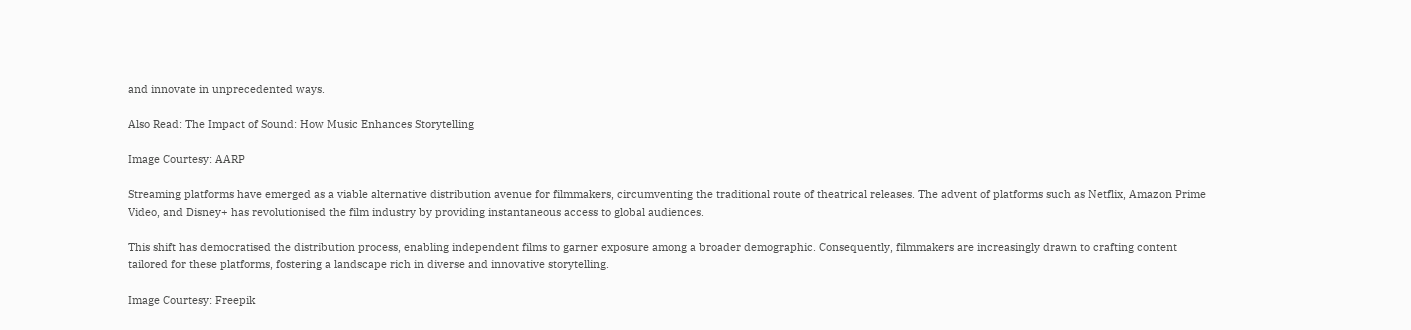and innovate in unprecedented ways.

Also Read: The Impact of Sound: How Music Enhances Storytelling

Image Courtesy: AARP

Streaming platforms have emerged as a viable alternative distribution avenue for filmmakers, circumventing the traditional route of theatrical releases. The advent of platforms such as Netflix, Amazon Prime Video, and Disney+ has revolutionised the film industry by providing instantaneous access to global audiences.

This shift has democratised the distribution process, enabling independent films to garner exposure among a broader demographic. Consequently, filmmakers are increasingly drawn to crafting content tailored for these platforms, fostering a landscape rich in diverse and innovative storytelling.

Image Courtesy: Freepik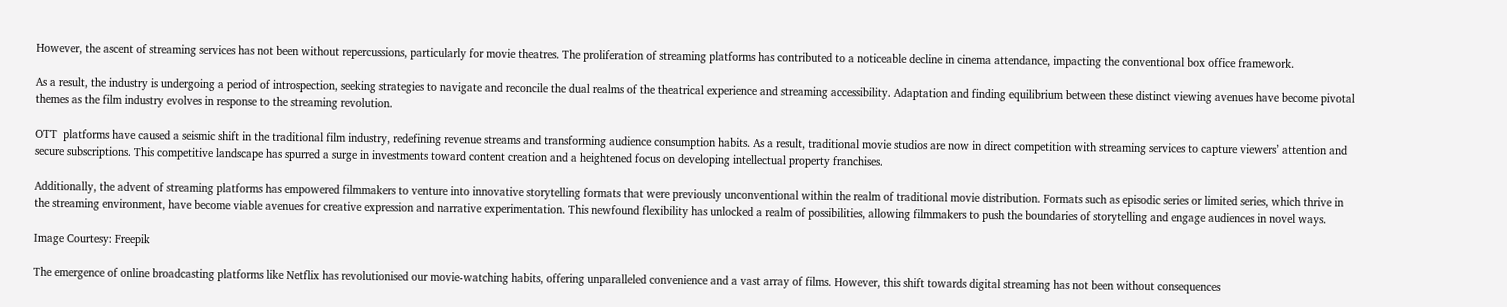However, the ascent of streaming services has not been without repercussions, particularly for movie theatres. The proliferation of streaming platforms has contributed to a noticeable decline in cinema attendance, impacting the conventional box office framework.

As a result, the industry is undergoing a period of introspection, seeking strategies to navigate and reconcile the dual realms of the theatrical experience and streaming accessibility. Adaptation and finding equilibrium between these distinct viewing avenues have become pivotal themes as the film industry evolves in response to the streaming revolution.

OTT  platforms have caused a seismic shift in the traditional film industry, redefining revenue streams and transforming audience consumption habits. As a result, traditional movie studios are now in direct competition with streaming services to capture viewers’ attention and secure subscriptions. This competitive landscape has spurred a surge in investments toward content creation and a heightened focus on developing intellectual property franchises.

Additionally, the advent of streaming platforms has empowered filmmakers to venture into innovative storytelling formats that were previously unconventional within the realm of traditional movie distribution. Formats such as episodic series or limited series, which thrive in the streaming environment, have become viable avenues for creative expression and narrative experimentation. This newfound flexibility has unlocked a realm of possibilities, allowing filmmakers to push the boundaries of storytelling and engage audiences in novel ways.

Image Courtesy: Freepik

The emergence of online broadcasting platforms like Netflix has revolutionised our movie-watching habits, offering unparalleled convenience and a vast array of films. However, this shift towards digital streaming has not been without consequences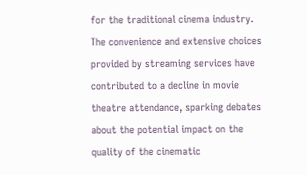for the traditional cinema industry. The convenience and extensive choices provided by streaming services have contributed to a decline in movie theatre attendance, sparking debates about the potential impact on the quality of the cinematic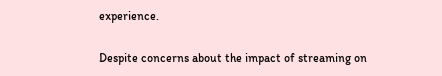experience.

Despite concerns about the impact of streaming on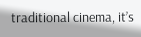traditional cinema, it’s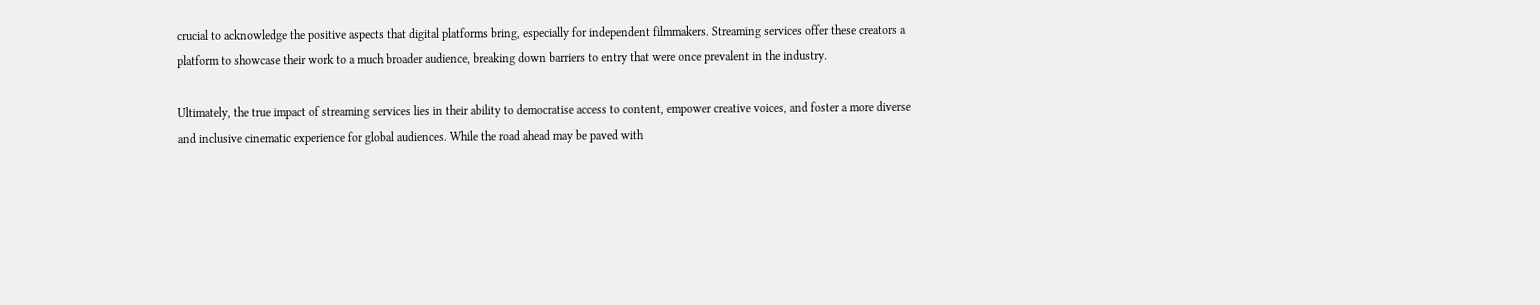crucial to acknowledge the positive aspects that digital platforms bring, especially for independent filmmakers. Streaming services offer these creators a platform to showcase their work to a much broader audience, breaking down barriers to entry that were once prevalent in the industry.

Ultimately, the true impact of streaming services lies in their ability to democratise access to content, empower creative voices, and foster a more diverse and inclusive cinematic experience for global audiences. While the road ahead may be paved with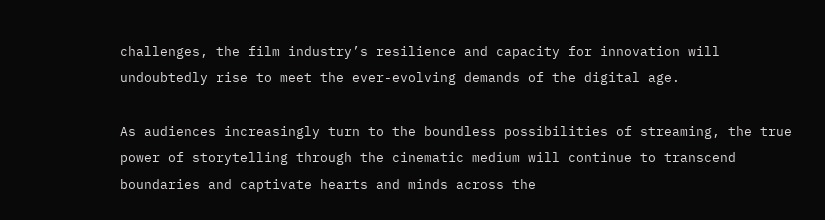challenges, the film industry’s resilience and capacity for innovation will undoubtedly rise to meet the ever-evolving demands of the digital age.

As audiences increasingly turn to the boundless possibilities of streaming, the true power of storytelling through the cinematic medium will continue to transcend boundaries and captivate hearts and minds across the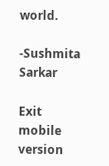world.

-Sushmita Sarkar

Exit mobile version